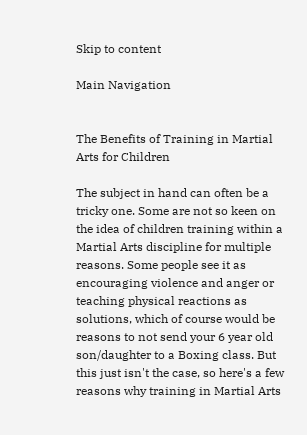Skip to content

Main Navigation


The Benefits of Training in Martial Arts for Children

The subject in hand can often be a tricky one. Some are not so keen on the idea of children training within a Martial Arts discipline for multiple reasons. Some people see it as encouraging violence and anger or teaching physical reactions as solutions, which of course would be reasons to not send your 6 year old son/daughter to a Boxing class. But this just isn't the case, so here's a few reasons why training in Martial Arts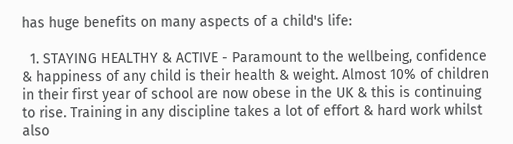has huge benefits on many aspects of a child's life:

  1. STAYING HEALTHY & ACTIVE - Paramount to the wellbeing, confidence & happiness of any child is their health & weight. Almost 10% of children in their first year of school are now obese in the UK & this is continuing to rise. Training in any discipline takes a lot of effort & hard work whilst also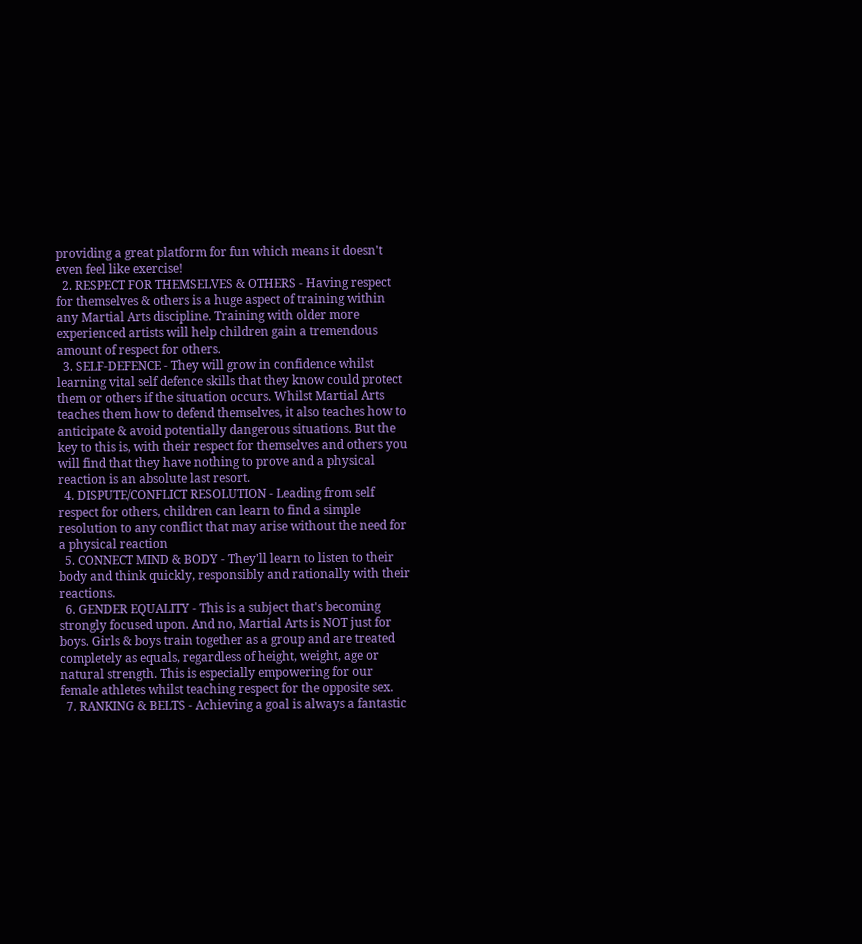providing a great platform for fun which means it doesn't even feel like exercise!
  2. RESPECT FOR THEMSELVES & OTHERS - Having respect for themselves & others is a huge aspect of training within any Martial Arts discipline. Training with older more experienced artists will help children gain a tremendous amount of respect for others.
  3. SELF-DEFENCE - They will grow in confidence whilst learning vital self defence skills that they know could protect them or others if the situation occurs. Whilst Martial Arts teaches them how to defend themselves, it also teaches how to anticipate & avoid potentially dangerous situations. But the key to this is, with their respect for themselves and others you will find that they have nothing to prove and a physical reaction is an absolute last resort.
  4. DISPUTE/CONFLICT RESOLUTION - Leading from self respect for others, children can learn to find a simple resolution to any conflict that may arise without the need for a physical reaction
  5. CONNECT MIND & BODY - They'll learn to listen to their body and think quickly, responsibly and rationally with their reactions.
  6. GENDER EQUALITY - This is a subject that's becoming strongly focused upon. And no, Martial Arts is NOT just for boys. Girls & boys train together as a group and are treated completely as equals, regardless of height, weight, age or natural strength. This is especially empowering for our female athletes whilst teaching respect for the opposite sex.
  7. RANKING & BELTS - Achieving a goal is always a fantastic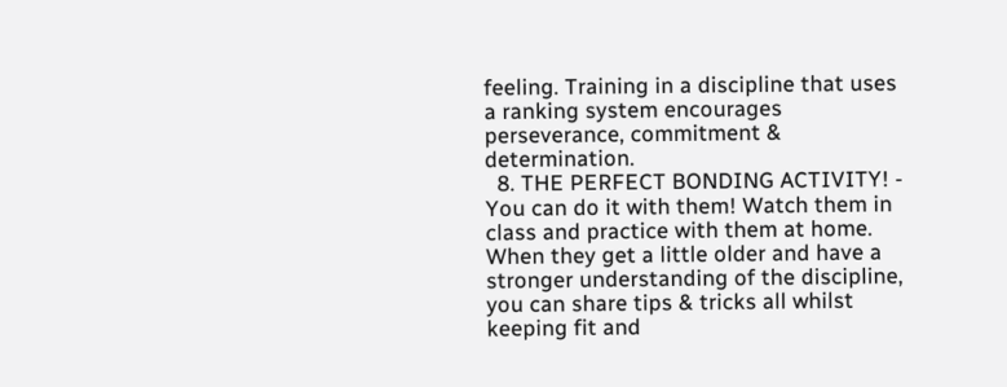feeling. Training in a discipline that uses a ranking system encourages perseverance, commitment & determination.
  8. THE PERFECT BONDING ACTIVITY! - You can do it with them! Watch them in class and practice with them at home. When they get a little older and have a stronger understanding of the discipline, you can share tips & tricks all whilst keeping fit and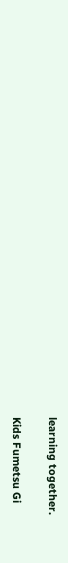learning together.

Kids Fumetsu Gi